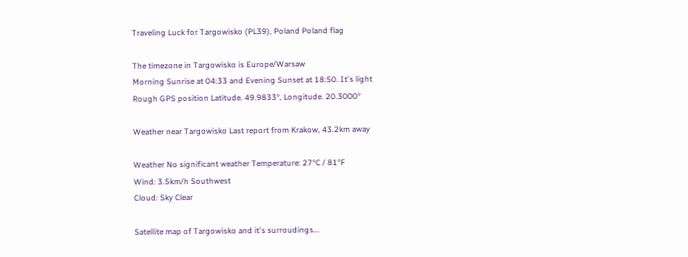Traveling Luck for Targowisko (PL39), Poland Poland flag

The timezone in Targowisko is Europe/Warsaw
Morning Sunrise at 04:33 and Evening Sunset at 18:50. It's light
Rough GPS position Latitude. 49.9833°, Longitude. 20.3000°

Weather near Targowisko Last report from Krakow, 43.2km away

Weather No significant weather Temperature: 27°C / 81°F
Wind: 3.5km/h Southwest
Cloud: Sky Clear

Satellite map of Targowisko and it's surroudings...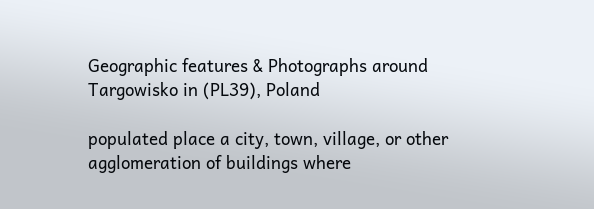Geographic features & Photographs around Targowisko in (PL39), Poland

populated place a city, town, village, or other agglomeration of buildings where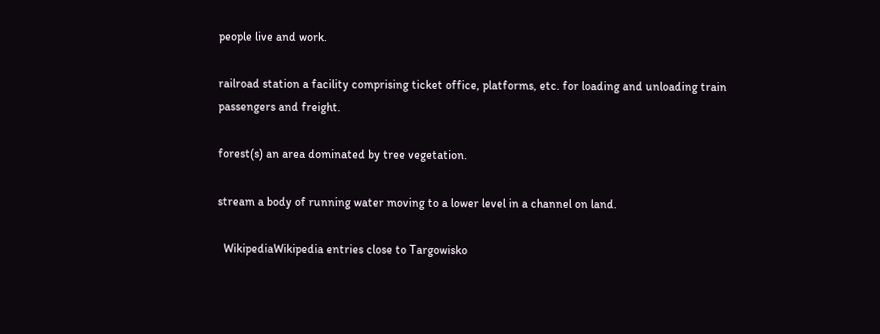people live and work.

railroad station a facility comprising ticket office, platforms, etc. for loading and unloading train passengers and freight.

forest(s) an area dominated by tree vegetation.

stream a body of running water moving to a lower level in a channel on land.

  WikipediaWikipedia entries close to Targowisko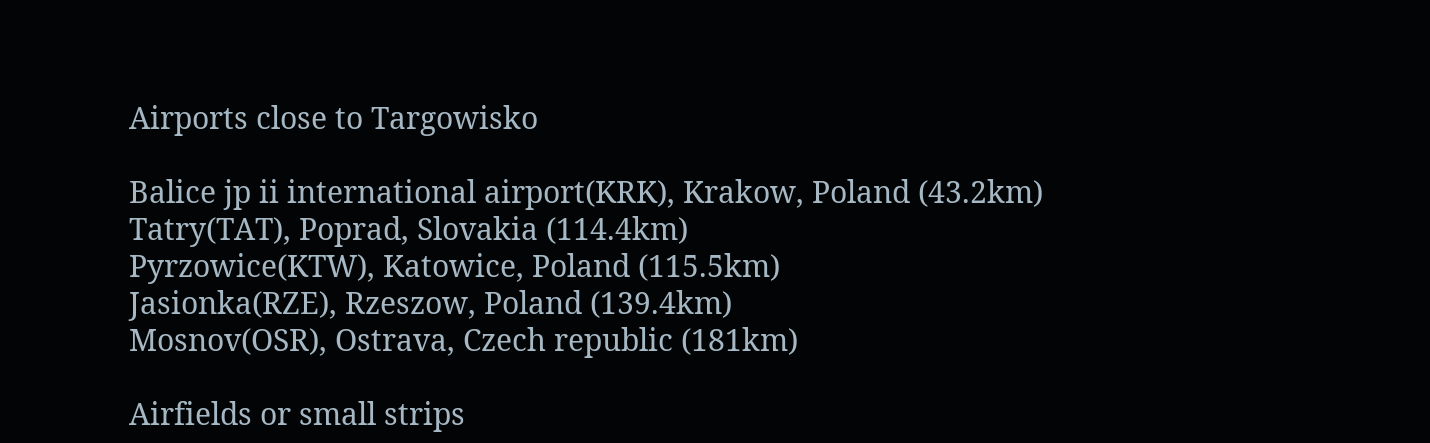Airports close to Targowisko

Balice jp ii international airport(KRK), Krakow, Poland (43.2km)
Tatry(TAT), Poprad, Slovakia (114.4km)
Pyrzowice(KTW), Katowice, Poland (115.5km)
Jasionka(RZE), Rzeszow, Poland (139.4km)
Mosnov(OSR), Ostrava, Czech republic (181km)

Airfields or small strips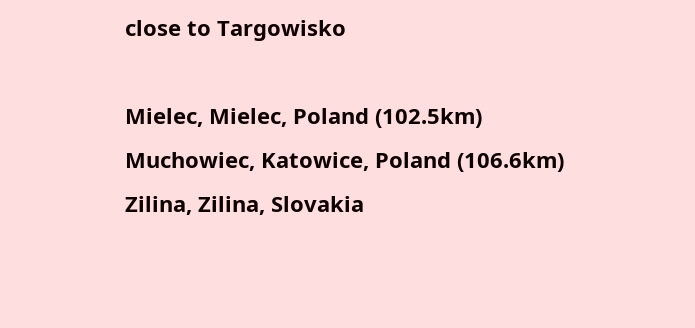close to Targowisko

Mielec, Mielec, Poland (102.5km)
Muchowiec, Katowice, Poland (106.6km)
Zilina, Zilina, Slovakia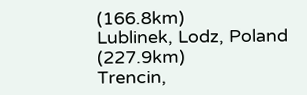(166.8km)
Lublinek, Lodz, Poland (227.9km)
Trencin,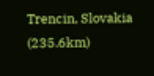Trencin, Slovakia (235.6km)